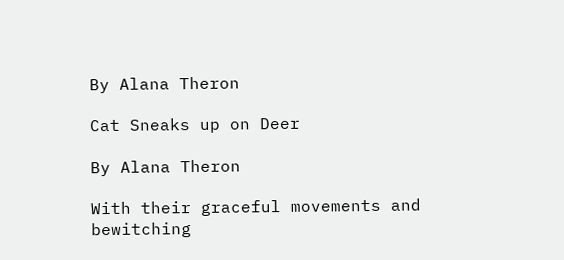By Alana Theron

Cat Sneaks up on Deer

By Alana Theron

With their graceful movements and bewitching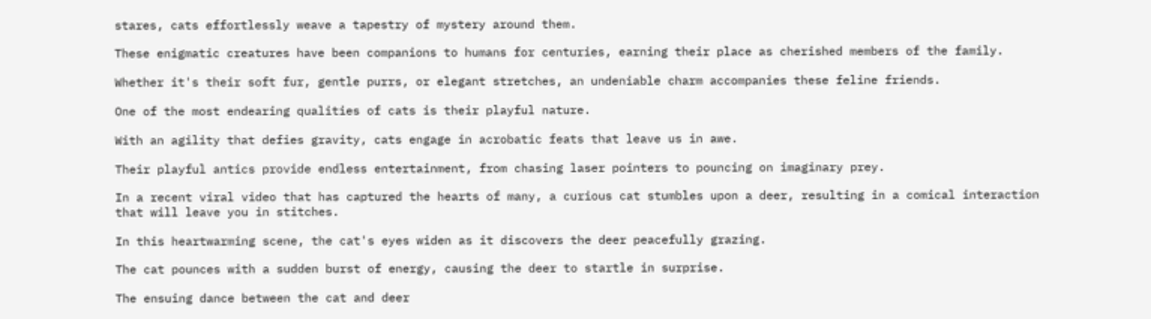stares, cats effortlessly weave a tapestry of mystery around them.

These enigmatic creatures have been companions to humans for centuries, earning their place as cherished members of the family.

Whether it's their soft fur, gentle purrs, or elegant stretches, an undeniable charm accompanies these feline friends.

One of the most endearing qualities of cats is their playful nature.

With an agility that defies gravity, cats engage in acrobatic feats that leave us in awe.

Their playful antics provide endless entertainment, from chasing laser pointers to pouncing on imaginary prey.

In a recent viral video that has captured the hearts of many, a curious cat stumbles upon a deer, resulting in a comical interaction that will leave you in stitches.

In this heartwarming scene, the cat's eyes widen as it discovers the deer peacefully grazing.

The cat pounces with a sudden burst of energy, causing the deer to startle in surprise.

The ensuing dance between the cat and deer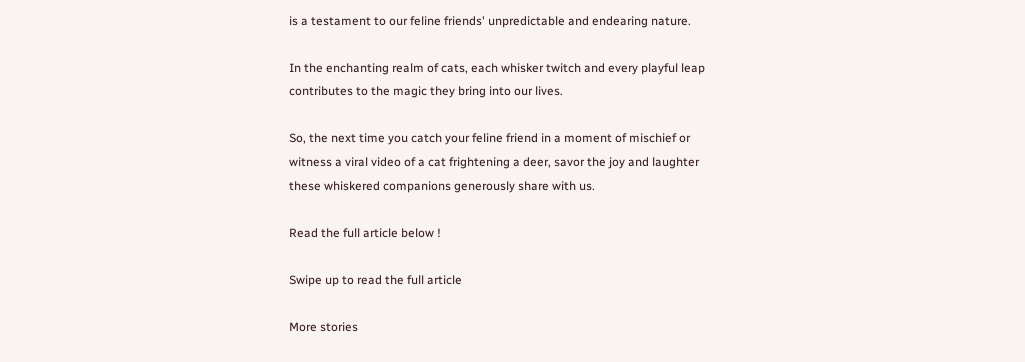is a testament to our feline friends' unpredictable and endearing nature.

In the enchanting realm of cats, each whisker twitch and every playful leap contributes to the magic they bring into our lives.

So, the next time you catch your feline friend in a moment of mischief or witness a viral video of a cat frightening a deer, savor the joy and laughter these whiskered companions generously share with us.

Read the full article below !

Swipe up to read the full article

More stories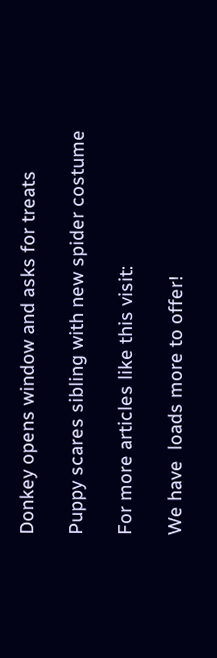Donkey opens window and asks for treats

Puppy scares sibling with new spider costume

For more articles like this visit:

We have  loads more to offer!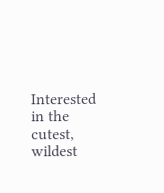Interested in the cutest, wildest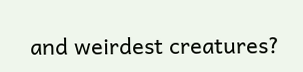and weirdest creatures?